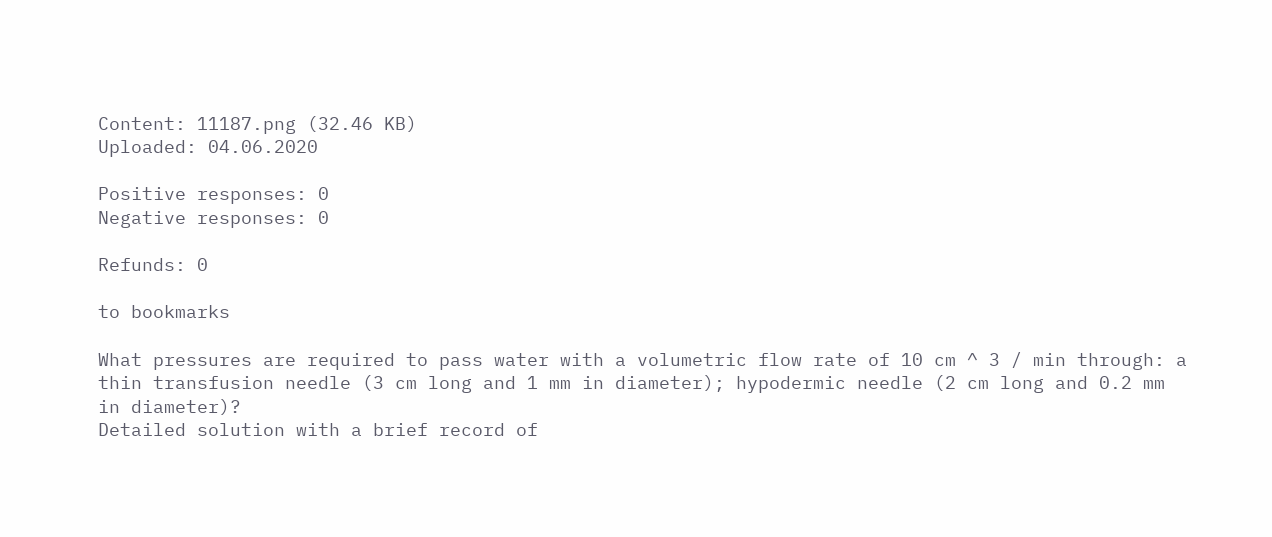Content: 11187.png (32.46 KB)
Uploaded: 04.06.2020

Positive responses: 0
Negative responses: 0

Refunds: 0

to bookmarks

What pressures are required to pass water with a volumetric flow rate of 10 cm ^ 3 / min through: a thin transfusion needle (3 cm long and 1 mm in diameter); hypodermic needle (2 cm long and 0.2 mm in diameter)?
Detailed solution with a brief record of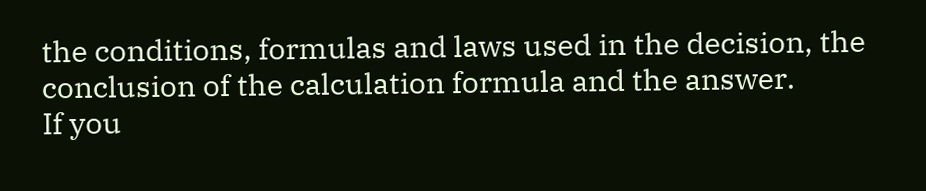the conditions, formulas and laws used in the decision, the conclusion of the calculation formula and the answer.
If you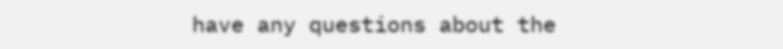have any questions about the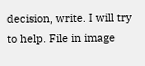decision, write. I will try to help. File in image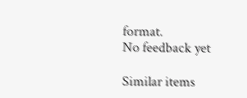format.
No feedback yet

Similar items